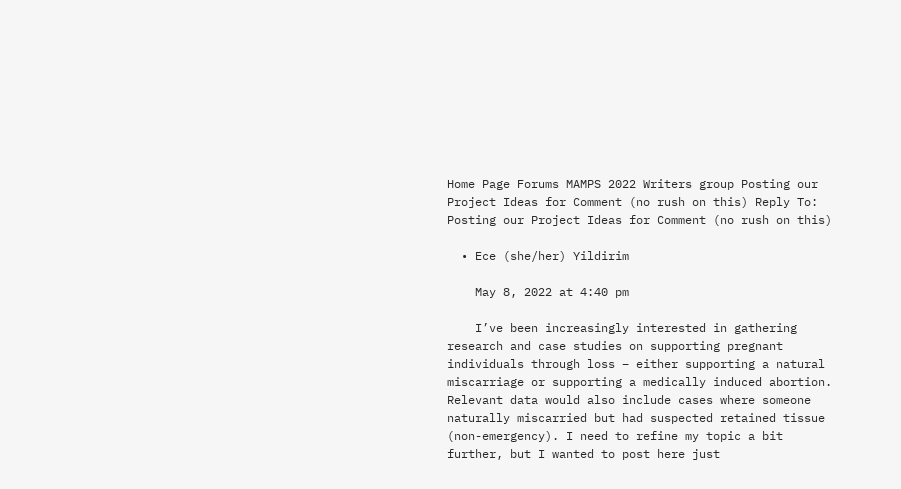Home Page Forums MAMPS 2022 Writers group Posting our Project Ideas for Comment (no rush on this) Reply To: Posting our Project Ideas for Comment (no rush on this)

  • Ece (she/her) Yildirim

    May 8, 2022 at 4:40 pm

    I’ve been increasingly interested in gathering research and case studies on supporting pregnant individuals through loss – either supporting a natural miscarriage or supporting a medically induced abortion. Relevant data would also include cases where someone naturally miscarried but had suspected retained tissue (non-emergency). I need to refine my topic a bit further, but I wanted to post here just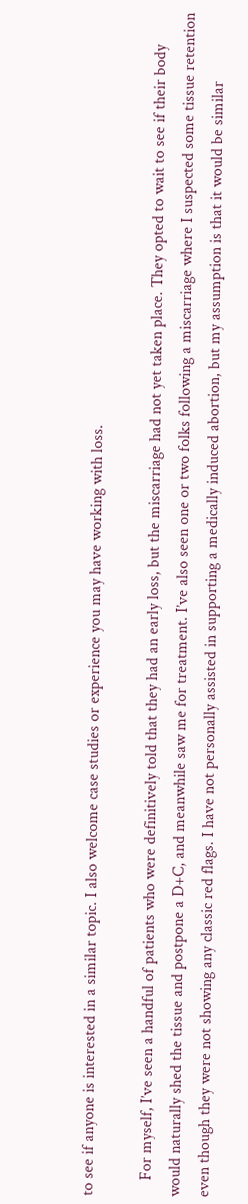to see if anyone is interested in a similar topic. I also welcome case studies or experience you may have working with loss.

    For myself, I’ve seen a handful of patients who were definitively told that they had an early loss, but the miscarriage had not yet taken place. They opted to wait to see if their body would naturally shed the tissue and postpone a D+C, and meanwhile saw me for treatment. I’ve also seen one or two folks following a miscarriage where I suspected some tissue retention even though they were not showing any classic red flags. I have not personally assisted in supporting a medically induced abortion, but my assumption is that it would be similar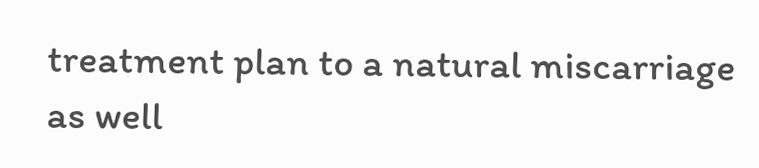treatment plan to a natural miscarriage as well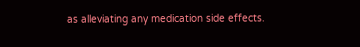as alleviating any medication side effects.